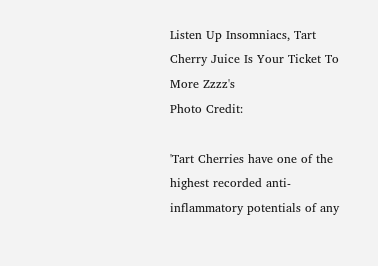Listen Up Insomniacs, Tart Cherry Juice Is Your Ticket To More Zzzz's
Photo Credit:

'Tart Cherries have one of the highest recorded anti-inflammatory potentials of any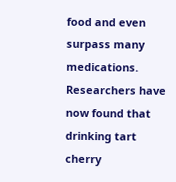food and even surpass many medications. Researchers have now found that drinking tart cherry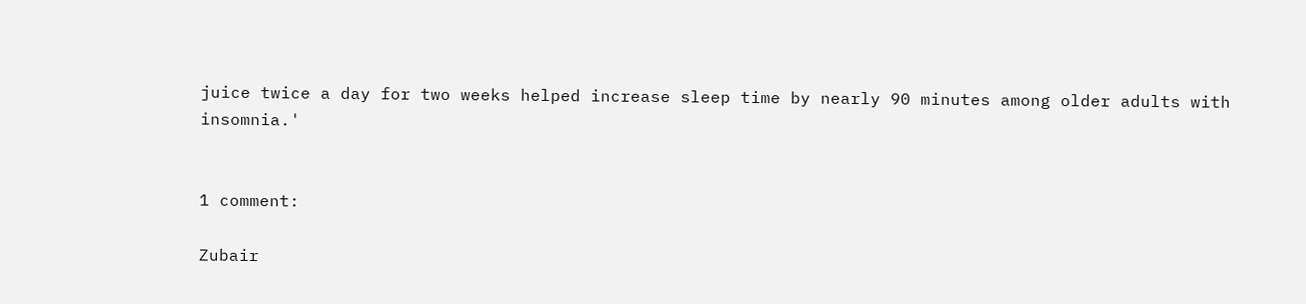juice twice a day for two weeks helped increase sleep time by nearly 90 minutes among older adults with insomnia.'


1 comment:

Zubair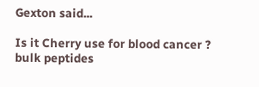Gexton said...

Is it Cherry use for blood cancer ? bulk peptides